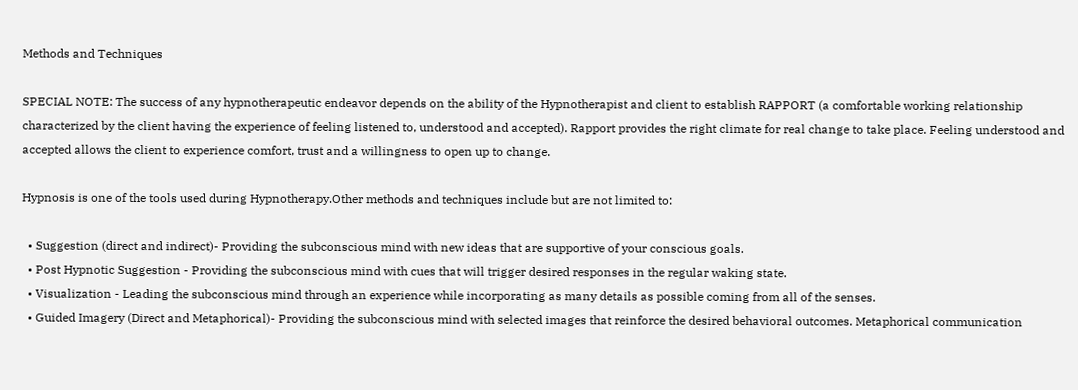Methods and Techniques

SPECIAL NOTE: The success of any hypnotherapeutic endeavor depends on the ability of the Hypnotherapist and client to establish RAPPORT (a comfortable working relationship characterized by the client having the experience of feeling listened to, understood and accepted). Rapport provides the right climate for real change to take place. Feeling understood and accepted allows the client to experience comfort, trust and a willingness to open up to change.

Hypnosis is one of the tools used during Hypnotherapy.Other methods and techniques include but are not limited to:

  • Suggestion (direct and indirect)- Providing the subconscious mind with new ideas that are supportive of your conscious goals.
  • Post Hypnotic Suggestion - Providing the subconscious mind with cues that will trigger desired responses in the regular waking state.
  • Visualization - Leading the subconscious mind through an experience while incorporating as many details as possible coming from all of the senses.
  • Guided Imagery (Direct and Metaphorical)- Providing the subconscious mind with selected images that reinforce the desired behavioral outcomes. Metaphorical communication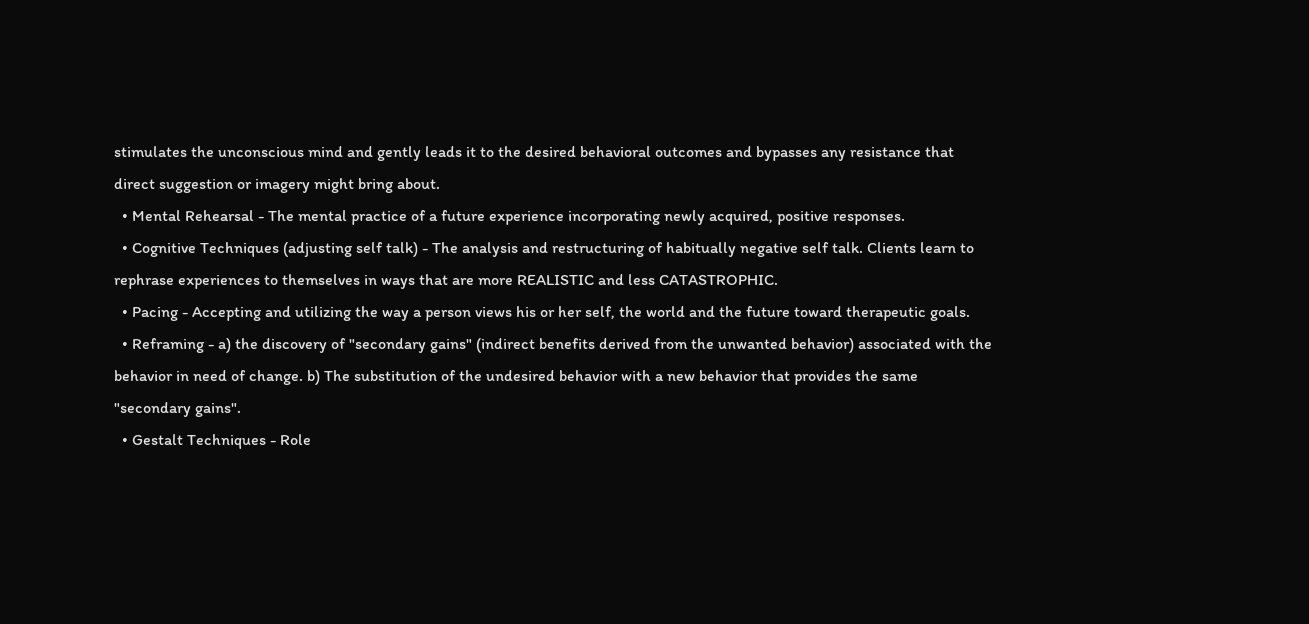stimulates the unconscious mind and gently leads it to the desired behavioral outcomes and bypasses any resistance that direct suggestion or imagery might bring about.
  • Mental Rehearsal - The mental practice of a future experience incorporating newly acquired, positive responses.
  • Cognitive Techniques (adjusting self talk) - The analysis and restructuring of habitually negative self talk. Clients learn to rephrase experiences to themselves in ways that are more REALISTIC and less CATASTROPHIC.
  • Pacing - Accepting and utilizing the way a person views his or her self, the world and the future toward therapeutic goals.
  • Reframing - a) the discovery of "secondary gains" (indirect benefits derived from the unwanted behavior) associated with the behavior in need of change. b) The substitution of the undesired behavior with a new behavior that provides the same "secondary gains".
  • Gestalt Techniques - Role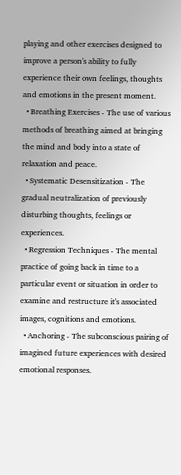playing and other exercises designed to improve a person's ability to fully experience their own feelings, thoughts and emotions in the present moment.
  • Breathing Exercises - The use of various methods of breathing aimed at bringing the mind and body into a state of relaxation and peace.
  • Systematic Desensitization - The gradual neutralization of previously disturbing thoughts, feelings or experiences.
  • Regression Techniques - The mental practice of going back in time to a particular event or situation in order to examine and restructure it's associated images, cognitions and emotions.
  • Anchoring - The subconscious pairing of imagined future experiences with desired emotional responses.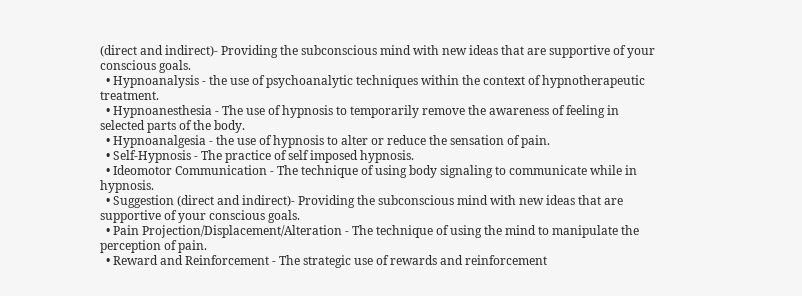(direct and indirect)- Providing the subconscious mind with new ideas that are supportive of your conscious goals.
  • Hypnoanalysis - the use of psychoanalytic techniques within the context of hypnotherapeutic treatment.
  • Hypnoanesthesia - The use of hypnosis to temporarily remove the awareness of feeling in selected parts of the body.
  • Hypnoanalgesia - the use of hypnosis to alter or reduce the sensation of pain.
  • Self-Hypnosis - The practice of self imposed hypnosis.
  • Ideomotor Communication - The technique of using body signaling to communicate while in hypnosis.
  • Suggestion (direct and indirect)- Providing the subconscious mind with new ideas that are supportive of your conscious goals.
  • Pain Projection/Displacement/Alteration - The technique of using the mind to manipulate the perception of pain.
  • Reward and Reinforcement - The strategic use of rewards and reinforcement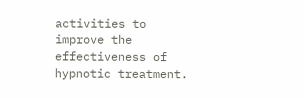activities to improve the effectiveness of hypnotic treatment.